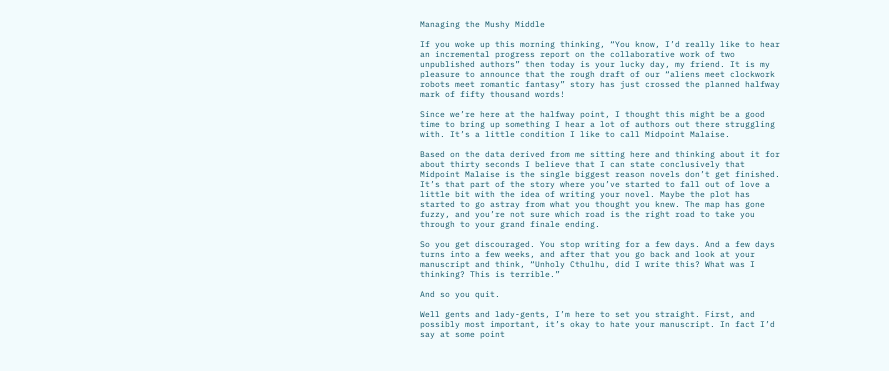Managing the Mushy Middle

If you woke up this morning thinking, “You know, I’d really like to hear an incremental progress report on the collaborative work of two unpublished authors” then today is your lucky day, my friend. It is my pleasure to announce that the rough draft of our “aliens meet clockwork robots meet romantic fantasy” story has just crossed the planned halfway mark of fifty thousand words!

Since we’re here at the halfway point, I thought this might be a good time to bring up something I hear a lot of authors out there struggling with. It’s a little condition I like to call Midpoint Malaise.

Based on the data derived from me sitting here and thinking about it for about thirty seconds I believe that I can state conclusively that Midpoint Malaise is the single biggest reason novels don’t get finished. It’s that part of the story where you’ve started to fall out of love a little bit with the idea of writing your novel. Maybe the plot has started to go astray from what you thought you knew. The map has gone fuzzy, and you’re not sure which road is the right road to take you through to your grand finale ending.

So you get discouraged. You stop writing for a few days. And a few days turns into a few weeks, and after that you go back and look at your manuscript and think, “Unholy Cthulhu, did I write this? What was I thinking? This is terrible.”

And so you quit.

Well gents and lady-gents, I’m here to set you straight. First, and possibly most important, it’s okay to hate your manuscript. In fact I’d say at some point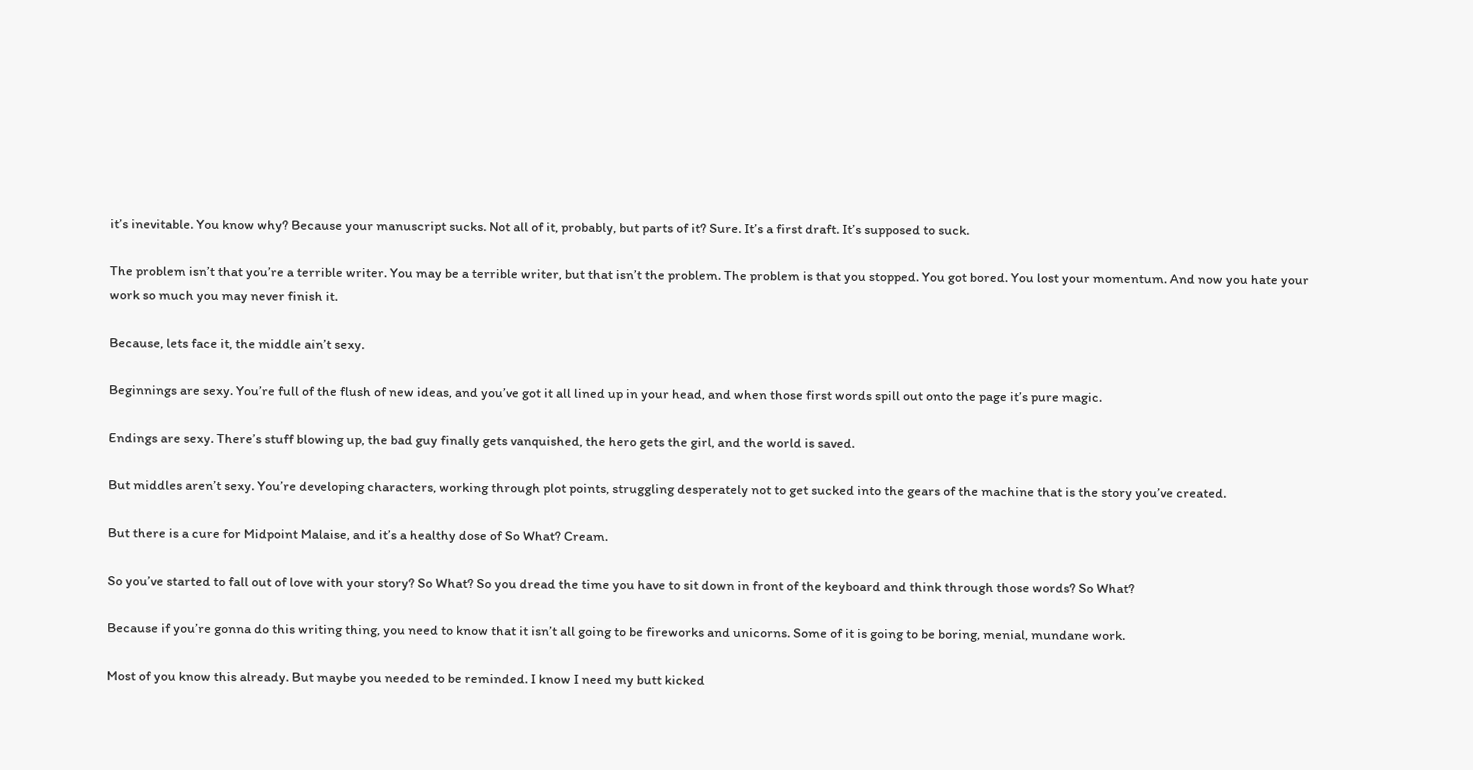it’s inevitable. You know why? Because your manuscript sucks. Not all of it, probably, but parts of it? Sure. It’s a first draft. It’s supposed to suck.

The problem isn’t that you’re a terrible writer. You may be a terrible writer, but that isn’t the problem. The problem is that you stopped. You got bored. You lost your momentum. And now you hate your work so much you may never finish it.

Because, lets face it, the middle ain’t sexy.

Beginnings are sexy. You’re full of the flush of new ideas, and you’ve got it all lined up in your head, and when those first words spill out onto the page it’s pure magic.

Endings are sexy. There’s stuff blowing up, the bad guy finally gets vanquished, the hero gets the girl, and the world is saved.

But middles aren’t sexy. You’re developing characters, working through plot points, struggling desperately not to get sucked into the gears of the machine that is the story you’ve created.

But there is a cure for Midpoint Malaise, and it’s a healthy dose of So What? Cream.

So you’ve started to fall out of love with your story? So What? So you dread the time you have to sit down in front of the keyboard and think through those words? So What?

Because if you’re gonna do this writing thing, you need to know that it isn’t all going to be fireworks and unicorns. Some of it is going to be boring, menial, mundane work.

Most of you know this already. But maybe you needed to be reminded. I know I need my butt kicked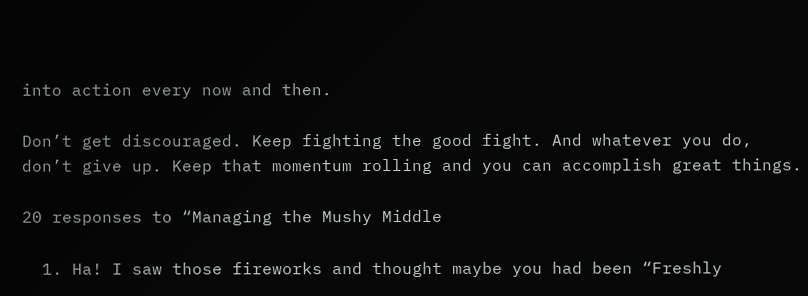into action every now and then.

Don’t get discouraged. Keep fighting the good fight. And whatever you do, don’t give up. Keep that momentum rolling and you can accomplish great things.

20 responses to “Managing the Mushy Middle

  1. Ha! I saw those fireworks and thought maybe you had been “Freshly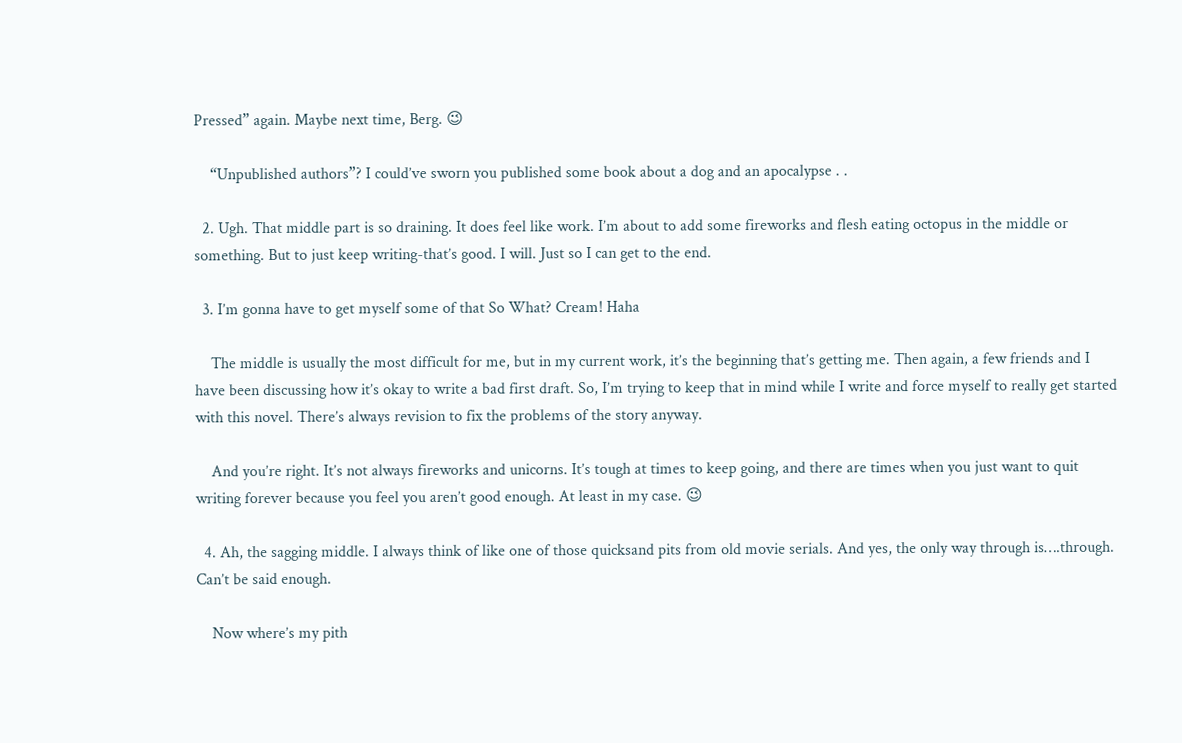Pressed” again. Maybe next time, Berg. 😉

    “Unpublished authors”? I could’ve sworn you published some book about a dog and an apocalypse . .

  2. Ugh. That middle part is so draining. It does feel like work. I’m about to add some fireworks and flesh eating octopus in the middle or something. But to just keep writing-that’s good. I will. Just so I can get to the end.

  3. I’m gonna have to get myself some of that So What? Cream! Haha

    The middle is usually the most difficult for me, but in my current work, it’s the beginning that’s getting me. Then again, a few friends and I have been discussing how it’s okay to write a bad first draft. So, I’m trying to keep that in mind while I write and force myself to really get started with this novel. There’s always revision to fix the problems of the story anyway.

    And you’re right. It’s not always fireworks and unicorns. It’s tough at times to keep going, and there are times when you just want to quit writing forever because you feel you aren’t good enough. At least in my case. 😉

  4. Ah, the sagging middle. I always think of like one of those quicksand pits from old movie serials. And yes, the only way through is….through. Can’t be said enough.

    Now where’s my pith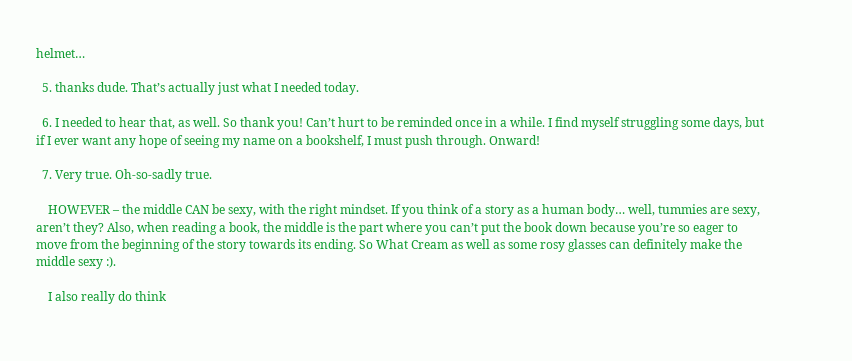helmet…

  5. thanks dude. That’s actually just what I needed today.

  6. I needed to hear that, as well. So thank you! Can’t hurt to be reminded once in a while. I find myself struggling some days, but if I ever want any hope of seeing my name on a bookshelf, I must push through. Onward!

  7. Very true. Oh-so-sadly true.

    HOWEVER – the middle CAN be sexy, with the right mindset. If you think of a story as a human body… well, tummies are sexy, aren’t they? Also, when reading a book, the middle is the part where you can’t put the book down because you’re so eager to move from the beginning of the story towards its ending. So What Cream as well as some rosy glasses can definitely make the middle sexy :).

    I also really do think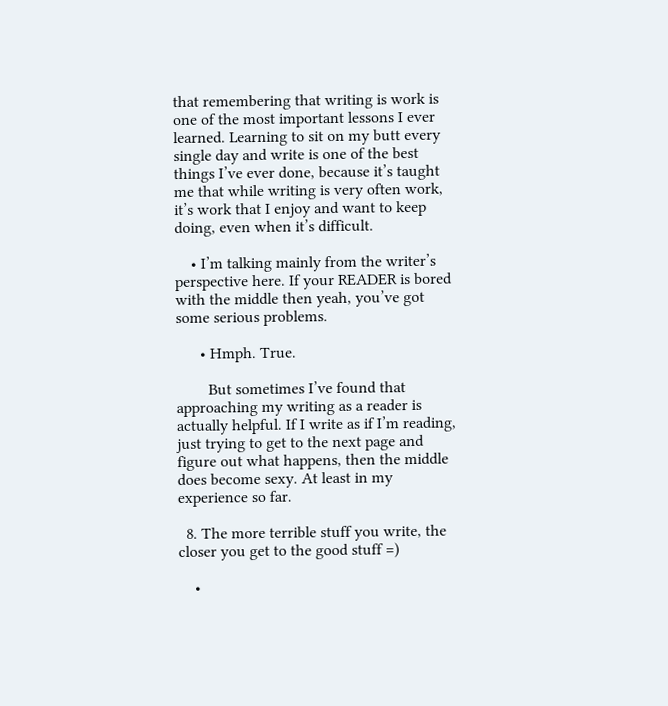that remembering that writing is work is one of the most important lessons I ever learned. Learning to sit on my butt every single day and write is one of the best things I’ve ever done, because it’s taught me that while writing is very often work, it’s work that I enjoy and want to keep doing, even when it’s difficult.

    • I’m talking mainly from the writer’s perspective here. If your READER is bored with the middle then yeah, you’ve got some serious problems.

      • Hmph. True.

        But sometimes I’ve found that approaching my writing as a reader is actually helpful. If I write as if I’m reading, just trying to get to the next page and figure out what happens, then the middle does become sexy. At least in my experience so far.

  8. The more terrible stuff you write, the closer you get to the good stuff =)

    •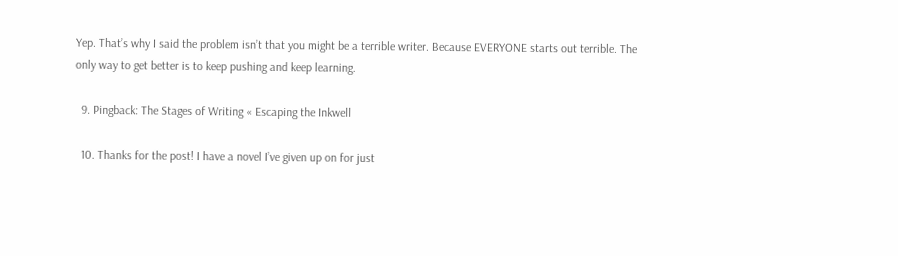Yep. That’s why I said the problem isn’t that you might be a terrible writer. Because EVERYONE starts out terrible. The only way to get better is to keep pushing and keep learning.

  9. Pingback: The Stages of Writing « Escaping the Inkwell

  10. Thanks for the post! I have a novel I’ve given up on for just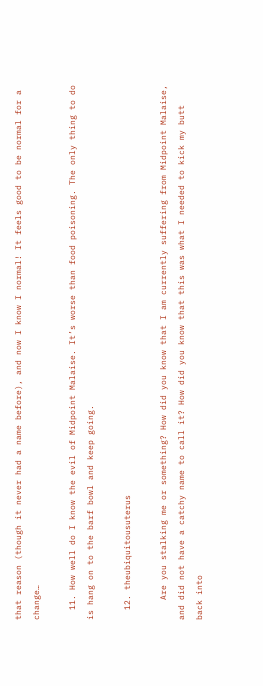that reason (though it never had a name before), and now I know I normal! It feels good to be normal for a change…

  11. How well do I know the evil of Midpoint Malaise. It’s worse than food poisoning. The only thing to do is hang on to the barf bowl and keep going.

  12. theubiquitousuterus

    Are you stalking me or something? How did you know that I am currently suffering from Midpoint Malaise, and did not have a catchy name to call it? How did you know that this was what I needed to kick my butt back into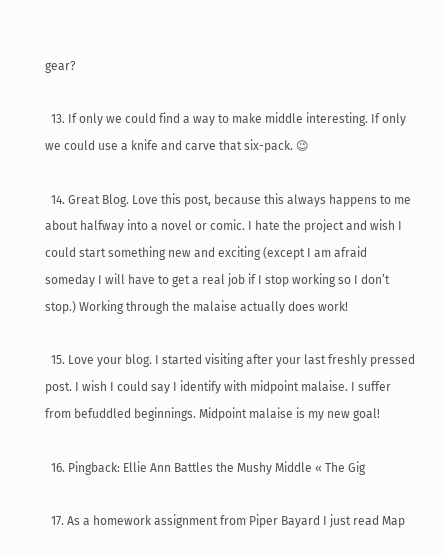gear?

  13. If only we could find a way to make middle interesting. If only we could use a knife and carve that six-pack. 😉

  14. Great Blog. Love this post, because this always happens to me about halfway into a novel or comic. I hate the project and wish I could start something new and exciting (except I am afraid someday I will have to get a real job if I stop working so I don’t stop.) Working through the malaise actually does work!

  15. Love your blog. I started visiting after your last freshly pressed post. I wish I could say I identify with midpoint malaise. I suffer from befuddled beginnings. Midpoint malaise is my new goal!

  16. Pingback: Ellie Ann Battles the Mushy Middle « The Gig

  17. As a homework assignment from Piper Bayard I just read Map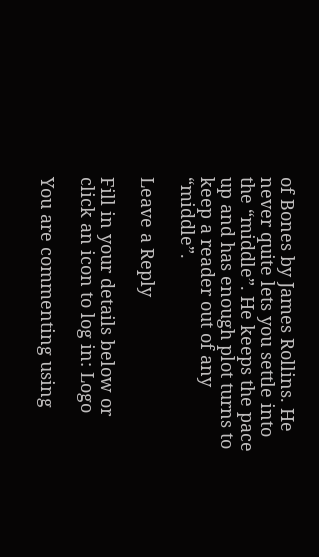of Bones by James Rollins. He never quite lets you settle into the “middle”. He keeps the pace up and has enough plot turns to keep a reader out of any “middle”.

Leave a Reply

Fill in your details below or click an icon to log in: Logo

You are commenting using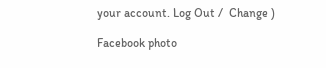your account. Log Out /  Change )

Facebook photo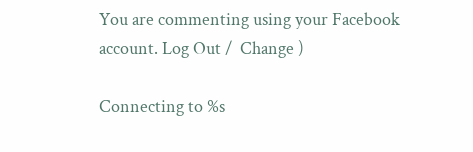You are commenting using your Facebook account. Log Out /  Change )

Connecting to %s